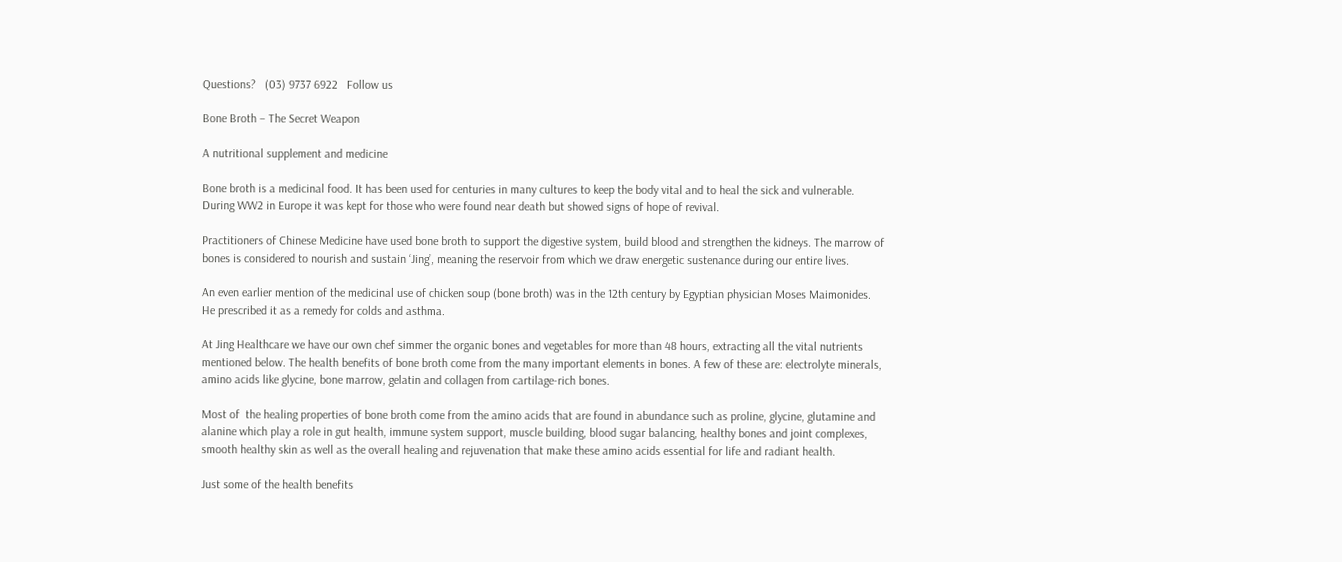Questions?   (03) 9737 6922   Follow us

Bone Broth – The Secret Weapon

A nutritional supplement and medicine

Bone broth is a medicinal food. It has been used for centuries in many cultures to keep the body vital and to heal the sick and vulnerable. During WW2 in Europe it was kept for those who were found near death but showed signs of hope of revival.

Practitioners of Chinese Medicine have used bone broth to support the digestive system, build blood and strengthen the kidneys. The marrow of bones is considered to nourish and sustain ‘Jing’, meaning the reservoir from which we draw energetic sustenance during our entire lives.

An even earlier mention of the medicinal use of chicken soup (bone broth) was in the 12th century by Egyptian physician Moses Maimonides. He prescribed it as a remedy for colds and asthma.

At Jing Healthcare we have our own chef simmer the organic bones and vegetables for more than 48 hours, extracting all the vital nutrients mentioned below. The health benefits of bone broth come from the many important elements in bones. A few of these are: electrolyte minerals, amino acids like glycine, bone marrow, gelatin and collagen from cartilage-rich bones.

Most of  the healing properties of bone broth come from the amino acids that are found in abundance such as proline, glycine, glutamine and alanine which play a role in gut health, immune system support, muscle building, blood sugar balancing, healthy bones and joint complexes, smooth healthy skin as well as the overall healing and rejuvenation that make these amino acids essential for life and radiant health.

Just some of the health benefits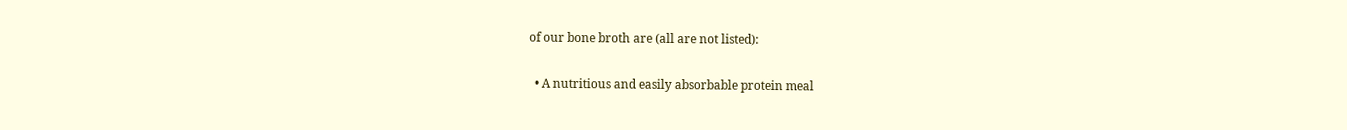of our bone broth are (all are not listed):

  • A nutritious and easily absorbable protein meal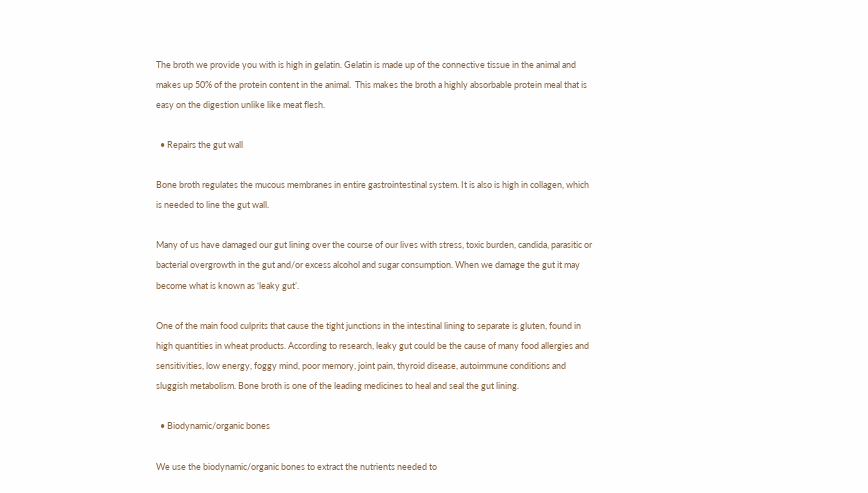The broth we provide you with is high in gelatin. Gelatin is made up of the connective tissue in the animal and makes up 50% of the protein content in the animal.  This makes the broth a highly absorbable protein meal that is easy on the digestion unlike like meat flesh.

  • Repairs the gut wall

Bone broth regulates the mucous membranes in entire gastrointestinal system. It is also is high in collagen, which is needed to line the gut wall.

Many of us have damaged our gut lining over the course of our lives with stress, toxic burden, candida, parasitic or bacterial overgrowth in the gut and/or excess alcohol and sugar consumption. When we damage the gut it may become what is known as ‘leaky gut’.

One of the main food culprits that cause the tight junctions in the intestinal lining to separate is gluten, found in high quantities in wheat products. According to research, leaky gut could be the cause of many food allergies and sensitivities, low energy, foggy mind, poor memory, joint pain, thyroid disease, autoimmune conditions and sluggish metabolism. Bone broth is one of the leading medicines to heal and seal the gut lining.

  • Biodynamic/organic bones

We use the biodynamic/organic bones to extract the nutrients needed to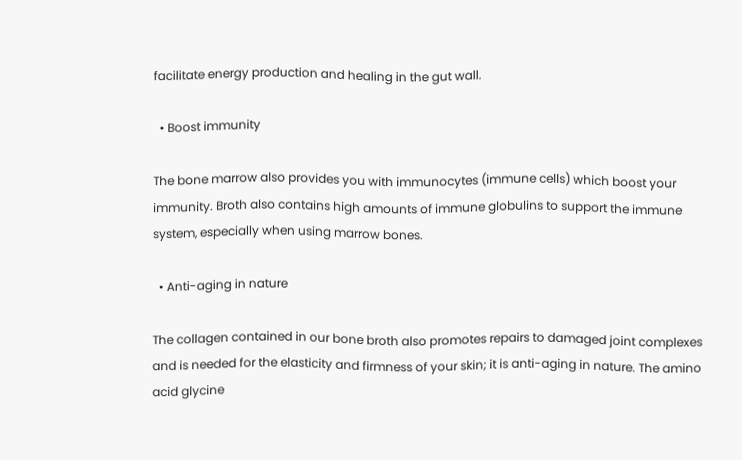facilitate energy production and healing in the gut wall.

  • Boost immunity

The bone marrow also provides you with immunocytes (immune cells) which boost your immunity. Broth also contains high amounts of immune globulins to support the immune system, especially when using marrow bones.

  • Anti-aging in nature

The collagen contained in our bone broth also promotes repairs to damaged joint complexes and is needed for the elasticity and firmness of your skin; it is anti-aging in nature. The amino acid glycine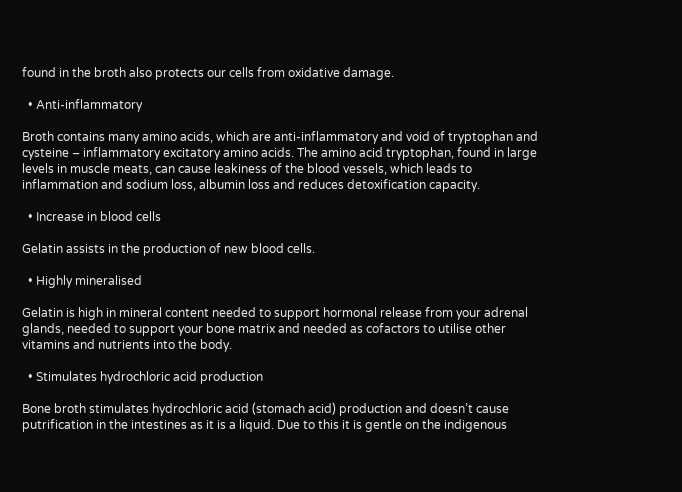found in the broth also protects our cells from oxidative damage.

  • Anti-inflammatory

Broth contains many amino acids, which are anti-inflammatory and void of tryptophan and cysteine – inflammatory excitatory amino acids. The amino acid tryptophan, found in large levels in muscle meats, can cause leakiness of the blood vessels, which leads to inflammation and sodium loss, albumin loss and reduces detoxification capacity.

  • Increase in blood cells

Gelatin assists in the production of new blood cells.

  • Highly mineralised

Gelatin is high in mineral content needed to support hormonal release from your adrenal glands, needed to support your bone matrix and needed as cofactors to utilise other vitamins and nutrients into the body.

  • Stimulates hydrochloric acid production

Bone broth stimulates hydrochloric acid (stomach acid) production and doesn’t cause putrification in the intestines as it is a liquid. Due to this it is gentle on the indigenous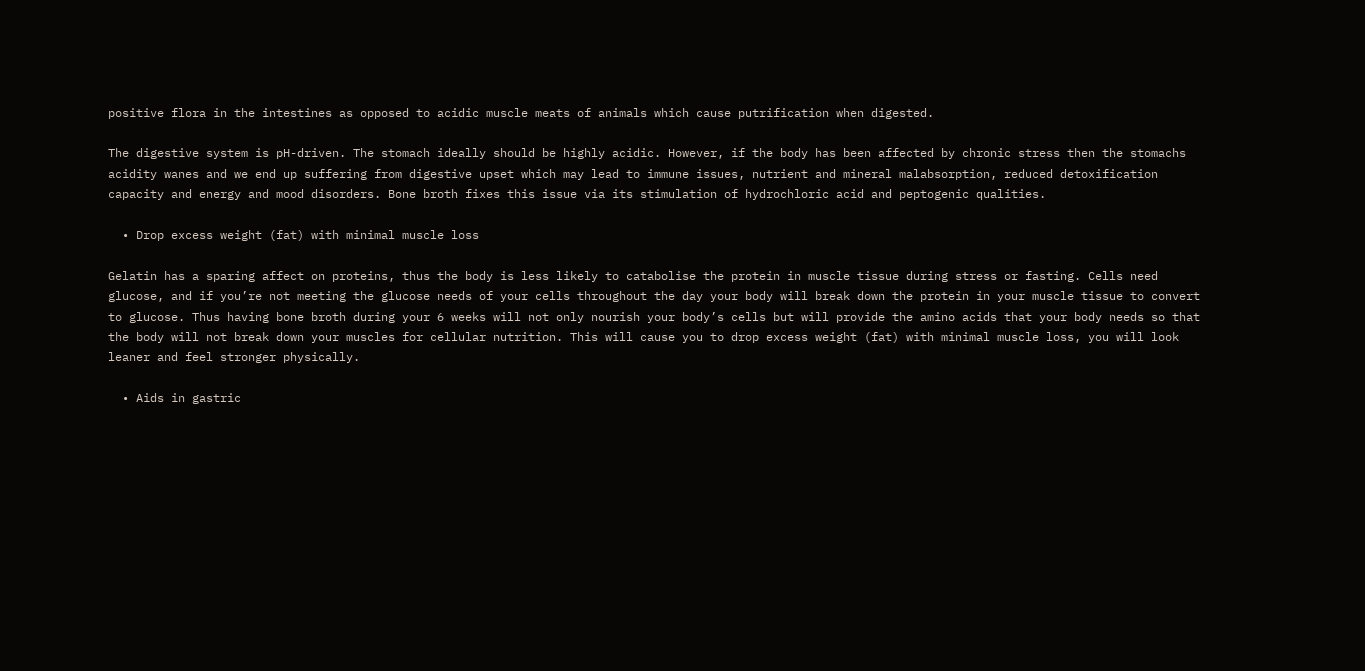positive flora in the intestines as opposed to acidic muscle meats of animals which cause putrification when digested.

The digestive system is pH-driven. The stomach ideally should be highly acidic. However, if the body has been affected by chronic stress then the stomachs acidity wanes and we end up suffering from digestive upset which may lead to immune issues, nutrient and mineral malabsorption, reduced detoxification capacity and energy and mood disorders. Bone broth fixes this issue via its stimulation of hydrochloric acid and peptogenic qualities.

  • Drop excess weight (fat) with minimal muscle loss

Gelatin has a sparing affect on proteins, thus the body is less likely to catabolise the protein in muscle tissue during stress or fasting. Cells need glucose, and if you’re not meeting the glucose needs of your cells throughout the day your body will break down the protein in your muscle tissue to convert to glucose. Thus having bone broth during your 6 weeks will not only nourish your body’s cells but will provide the amino acids that your body needs so that the body will not break down your muscles for cellular nutrition. This will cause you to drop excess weight (fat) with minimal muscle loss, you will look leaner and feel stronger physically.

  • Aids in gastric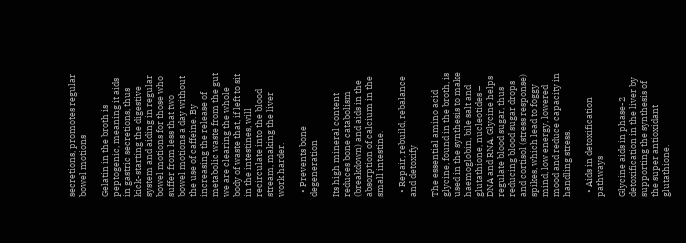secretions, promotes regular bowel motions

Gelatin in the broth is peptogenic, meaning it aids in gastric secretions, thus kick-starting the digestive system and aiding in regular bowel motions for those who suffer from less that two bowel motions a day without the use of caffeine. By increasing the release of metabolic waste from the gut we are clearing the whole body of waste that, if left to sit in the intestines, will recirculate into the blood stream, making the liver work harder.

  • Prevents bone degeneration

Its high mineral content reduces bone catabolism (breakdown) and aids in the absorption of calcium in the small intestine.

  • Repair, rebuild, rebalance and detoxify

The essential amino acid glycine, found in the broth, is used in the synthesis to make haemoglobin, bile salt and glutathione, nucleotides – DNA and RNA. Glycine helps regulate blood sugar, thus reducing blood sugar drops and cortisol (stress response) spikes, which lead to foggy mind, low energy, lowered mood and reduce capacity in handling stress.

  • Aids in detoxification pathways

Glycine aids in phase-2 detoxification in the liver by supporting the synthesis of the super antioxidant glutathione.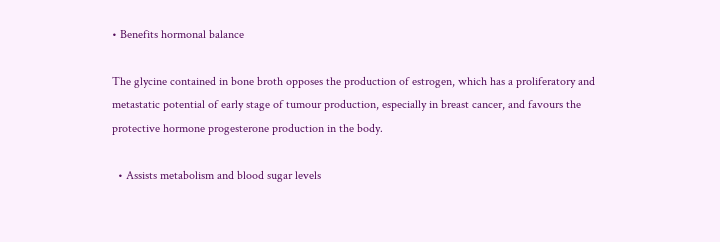• Benefits hormonal balance

The glycine contained in bone broth opposes the production of estrogen, which has a proliferatory and metastatic potential of early stage of tumour production, especially in breast cancer, and favours the protective hormone progesterone production in the body.

  • Assists metabolism and blood sugar levels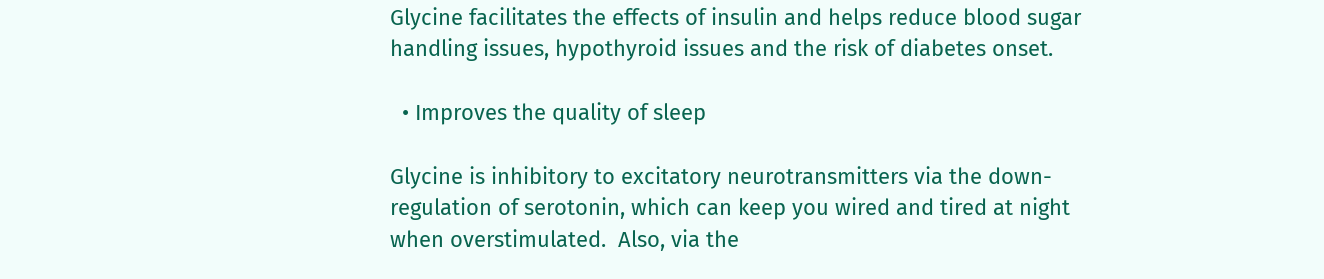Glycine facilitates the effects of insulin and helps reduce blood sugar handling issues, hypothyroid issues and the risk of diabetes onset.

  • Improves the quality of sleep

Glycine is inhibitory to excitatory neurotransmitters via the down-regulation of serotonin, which can keep you wired and tired at night when overstimulated.  Also, via the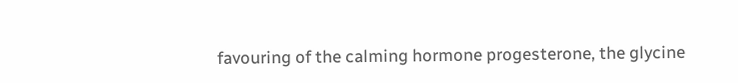favouring of the calming hormone progesterone, the glycine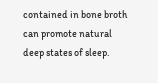contained in bone broth can promote natural deep states of sleep.